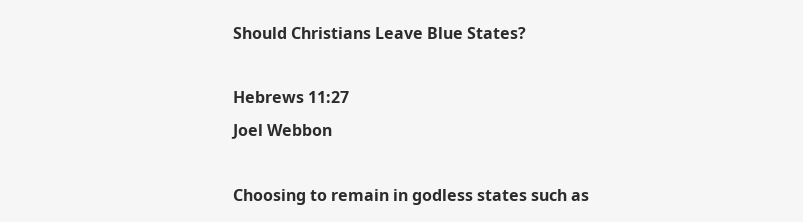Should Christians Leave Blue States?

Hebrews 11:27
Joel Webbon

Choosing to remain in godless states such as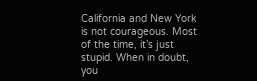California and New York is not courageous. Most of the time, it’s just stupid. When in doubt, you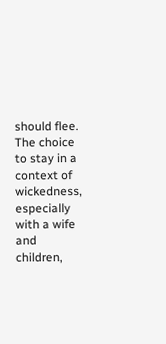should flee. The choice to stay in a context of wickedness, especially with a wife and children,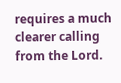requires a much clearer calling from the Lord.